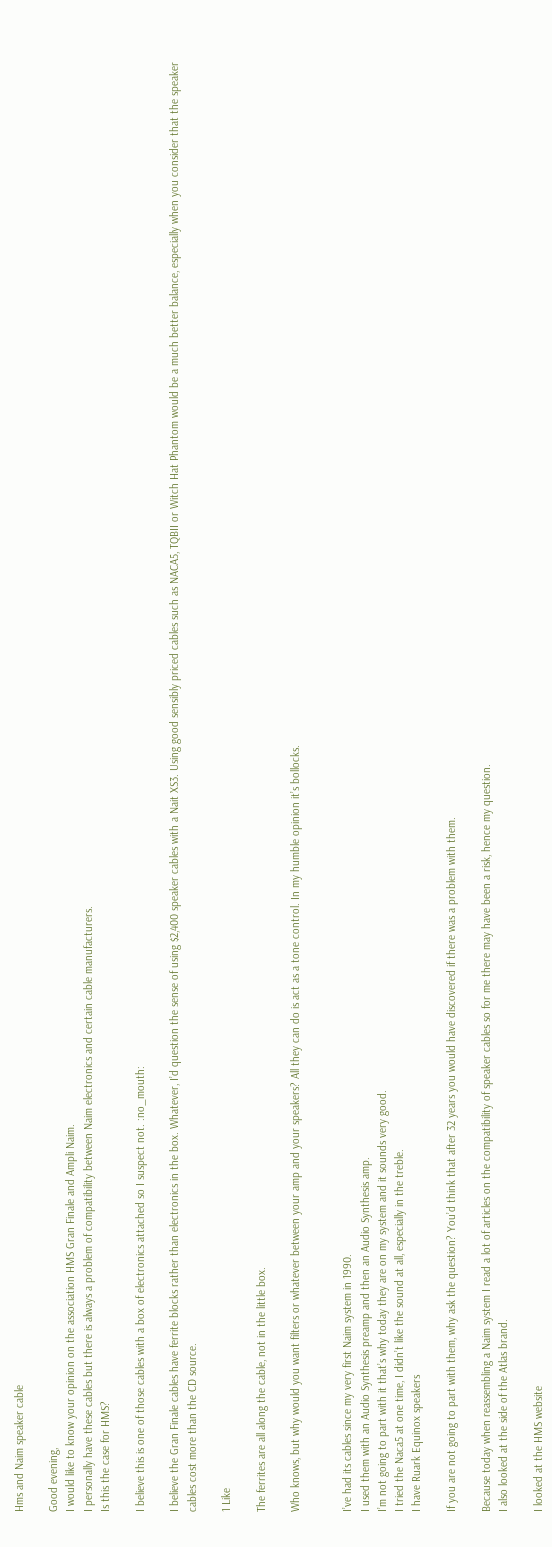Hms and Naim speaker cable

Good evening,
I would like to know your opinion on the association HMS Gran Finale and Ampli Naim.
I personally have these cables but there is always a problem of compatibility between Naim electronics and certain cable manufacturers.
Is this the case for HMS?

I believe this is one of those cables with a box of electronics attached so I suspect not. :no_mouth:

I believe the Gran Finale cables have ferrite blocks rather than electronics in the box. Whatever, I’d question the sense of using $2,400 speaker cables with a Nait XS3. Using good sensibly priced cables such as NACA5, TQBII or Witch Hat Phantom would be a much better balance, especially when you consider that the speaker cables cost more than the CD source.

1 Like

The ferrites are all along the cable, not in the little box.

Who knows, but why would you want filters or whatever between your amp and your speakers? All they can do is act as a tone control. In my humble opinion it’s bollocks.


I’ve had its cables since my very first Naim system in 1990.
I used them with an Audio Synthesis preamp and then an Audio Synthesis amp.
I’m not going to part with it that’s why today they are on my system and it sounds very good.
I tried the Naca5 at one time, I didn’t like the sound at all, especially in the treble.
I have Ruark Equinox speakers

If you are not going to part with them, why ask the question? You’d think that after 32 years you would have discovered if there was a problem with them.

Because today when reassembling a Naim system I read a lot of articles on the compatibility of speaker cables so for me there may have been a risk, hence my question.
I also looked at the side of the Atlas brand.

I looked at the HMS website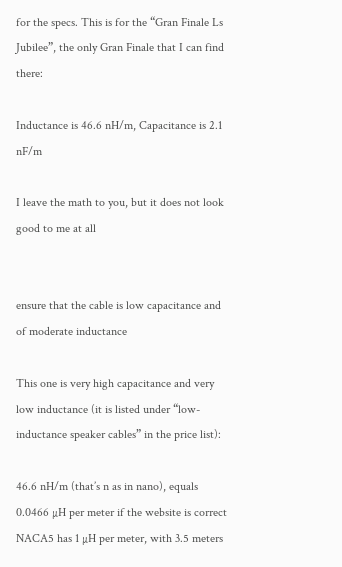for the specs. This is for the “Gran Finale Ls Jubilee”, the only Gran Finale that I can find there:

Inductance is 46.6 nH/m, Capacitance is 2.1 nF/m

I leave the math to you, but it does not look good to me at all


ensure that the cable is low capacitance and of moderate inductance

This one is very high capacitance and very low inductance (it is listed under “low-inductance speaker cables” in the price list):

46.6 nH/m (that’s n as in nano), equals 0.0466 µH per meter if the website is correct
NACA5 has 1 µH per meter, with 3.5 meters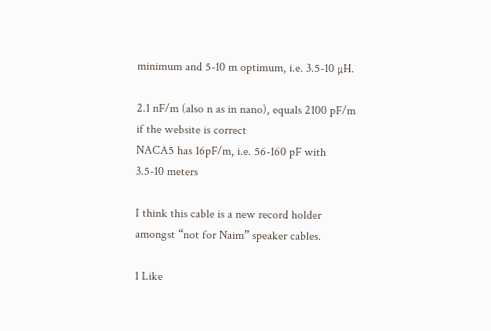minimum and 5-10 m optimum, i.e. 3.5-10 µH.

2.1 nF/m (also n as in nano), equals 2100 pF/m if the website is correct
NACA5 has 16pF/m, i.e. 56-160 pF with 3.5-10 meters

I think this cable is a new record holder amongst “not for Naim” speaker cables.

1 Like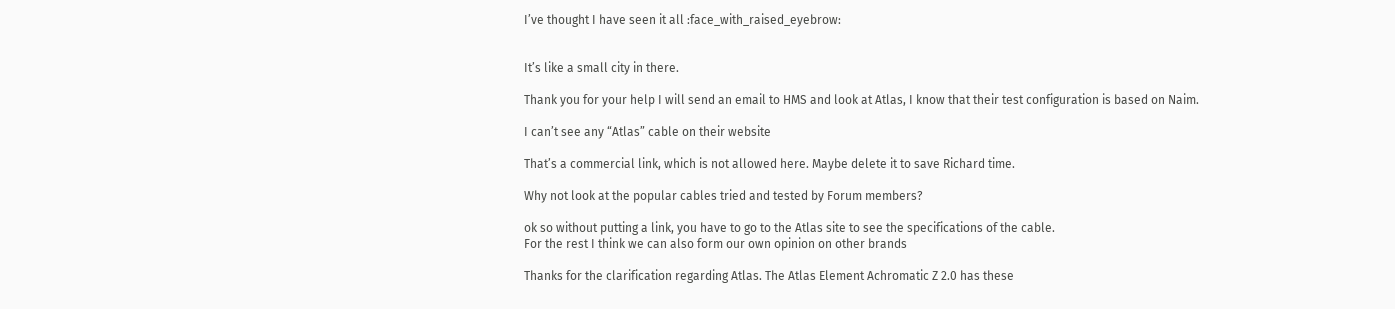I’ve thought I have seen it all :face_with_raised_eyebrow:


It’s like a small city in there.

Thank you for your help I will send an email to HMS and look at Atlas, I know that their test configuration is based on Naim.

I can’t see any “Atlas” cable on their website

That’s a commercial link, which is not allowed here. Maybe delete it to save Richard time.

Why not look at the popular cables tried and tested by Forum members?

ok so without putting a link, you have to go to the Atlas site to see the specifications of the cable.
For the rest I think we can also form our own opinion on other brands

Thanks for the clarification regarding Atlas. The Atlas Element Achromatic Z 2.0 has these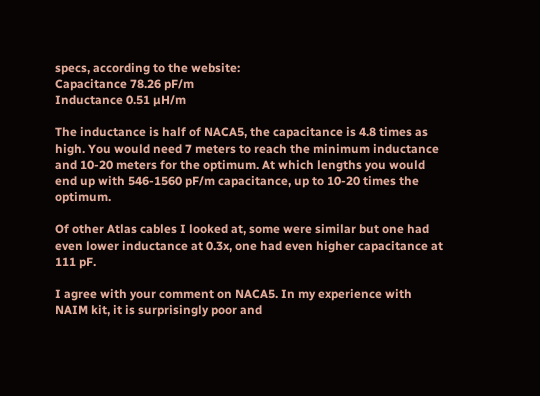specs, according to the website:
Capacitance 78.26 pF/m
Inductance 0.51 µH/m

The inductance is half of NACA5, the capacitance is 4.8 times as high. You would need 7 meters to reach the minimum inductance and 10-20 meters for the optimum. At which lengths you would end up with 546-1560 pF/m capacitance, up to 10-20 times the optimum.

Of other Atlas cables I looked at, some were similar but one had even lower inductance at 0.3x, one had even higher capacitance at 111 pF.

I agree with your comment on NACA5. In my experience with NAIM kit, it is surprisingly poor and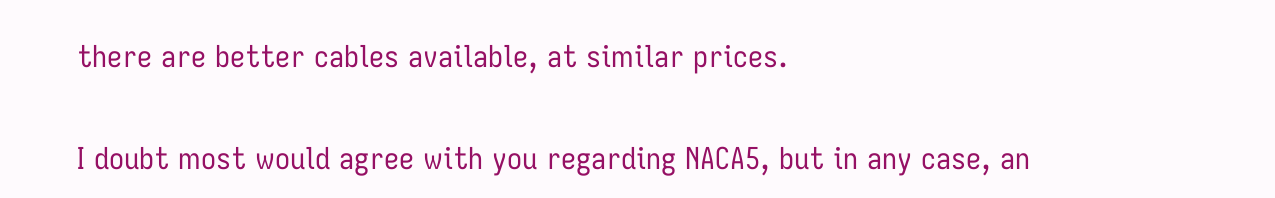there are better cables available, at similar prices.

I doubt most would agree with you regarding NACA5, but in any case, an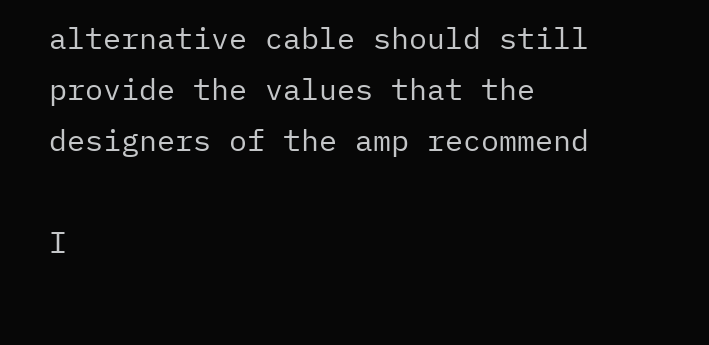alternative cable should still provide the values that the designers of the amp recommend

I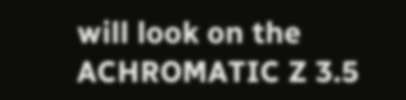will look on the ACHROMATIC Z 3.5